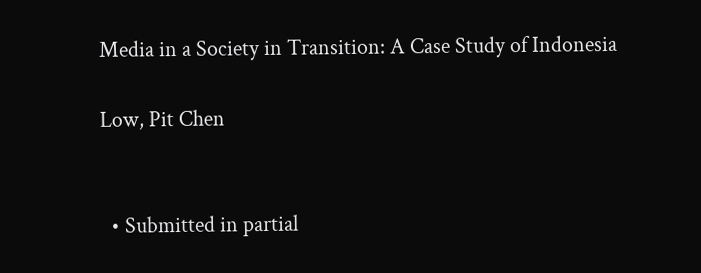Media in a Society in Transition: A Case Study of Indonesia

Low, Pit Chen


  • Submitted in partial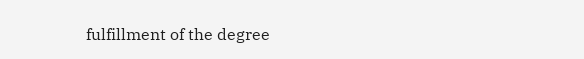fulfillment of the degree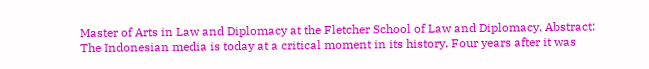Master of Arts in Law and Diplomacy at the Fletcher School of Law and Diplomacy. Abstract: The Indonesian media is today at a critical moment in its history. Four years after it was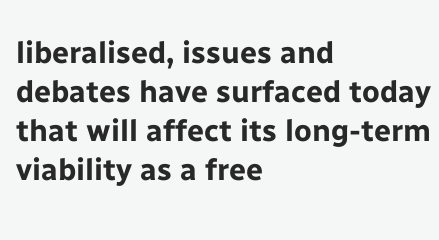liberalised, issues and debates have surfaced today that will affect its long-term viability as a free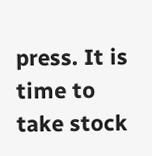press. It is time to take stock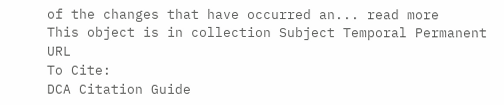of the changes that have occurred an... read more
This object is in collection Subject Temporal Permanent URL
To Cite:
DCA Citation Guide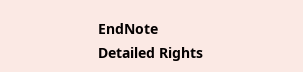EndNote
Detailed Rights